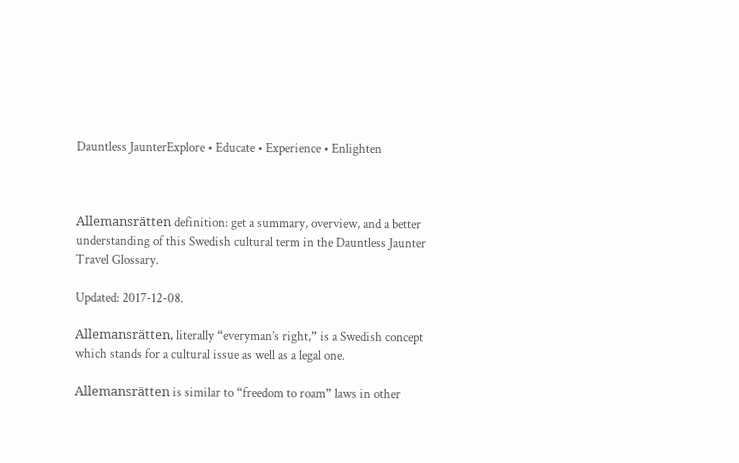Dauntless JaunterExplore • Educate • Experience • Enlighten



Allemansrätten definition: get a summary, overview, and a better understanding of this Swedish cultural term in the Dauntless Jaunter Travel Glossary.

Updated: 2017-12-08.

Allemansrätten, literally “everyman’s right,” is a Swedish concept which stands for a cultural issue as well as a legal one.

Allemansrätten is similar to “freedom to roam” laws in other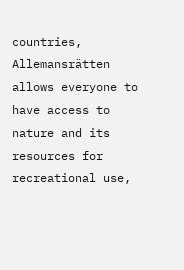countries, Allemansrätten allows everyone to have access to nature and its resources for recreational use,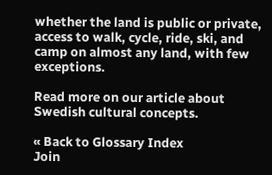whether the land is public or private, access to walk, cycle, ride, ski, and camp on almost any land, with few exceptions.

Read more on our article about Swedish cultural concepts.

« Back to Glossary Index
Join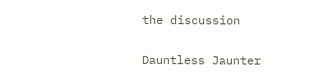the discussion

Dauntless Jaunter